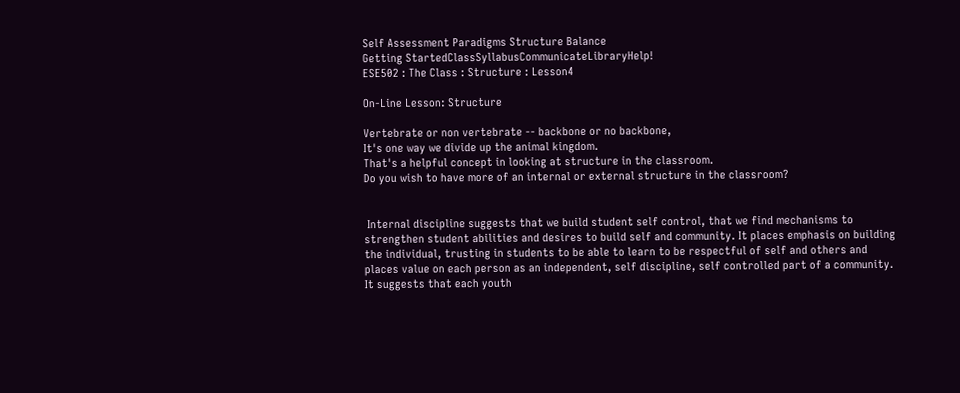Self Assessment Paradigms Structure Balance
Getting StartedClassSyllabusCommunicateLibraryHelp!
ESE502 : The Class : Structure : Lesson4

On-Line Lesson: Structure

Vertebrate or non vertebrate -- backbone or no backbone,
It's one way we divide up the animal kingdom.
That's a helpful concept in looking at structure in the classroom.
Do you wish to have more of an internal or external structure in the classroom?


 Internal discipline suggests that we build student self control, that we find mechanisms to strengthen student abilities and desires to build self and community. It places emphasis on building the individual, trusting in students to be able to learn to be respectful of self and others and places value on each person as an independent, self discipline, self controlled part of a community. It suggests that each youth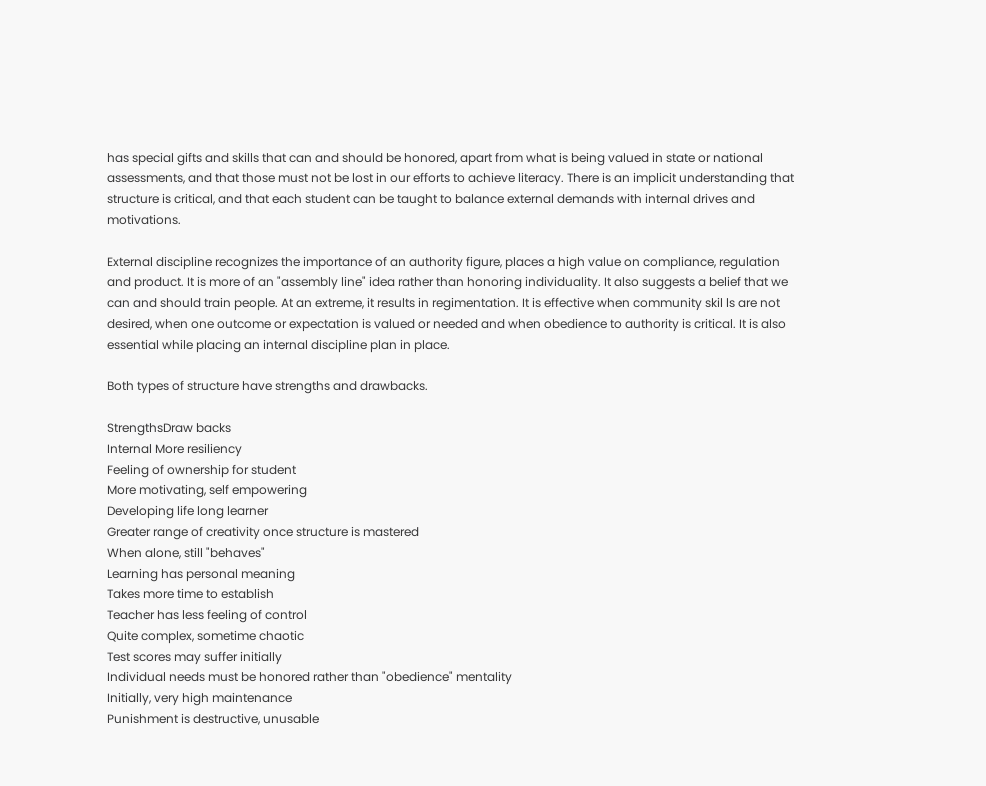has special gifts and skills that can and should be honored, apart from what is being valued in state or national assessments, and that those must not be lost in our efforts to achieve literacy. There is an implicit understanding that structure is critical, and that each student can be taught to balance external demands with internal drives and motivations.

External discipline recognizes the importance of an authority figure, places a high value on compliance, regulation and product. It is more of an "assembly line" idea rather than honoring individuality. It also suggests a belief that we can and should train people. At an extreme, it results in regimentation. It is effective when community skil ls are not desired, when one outcome or expectation is valued or needed and when obedience to authority is critical. It is also essential while placing an internal discipline plan in place.

Both types of structure have strengths and drawbacks.

StrengthsDraw backs
Internal More resiliency
Feeling of ownership for student
More motivating, self empowering
Developing life long learner
Greater range of creativity once structure is mastered
When alone, still "behaves"
Learning has personal meaning
Takes more time to establish
Teacher has less feeling of control
Quite complex, sometime chaotic
Test scores may suffer initially
Individual needs must be honored rather than "obedience" mentality
Initially, very high maintenance
Punishment is destructive, unusable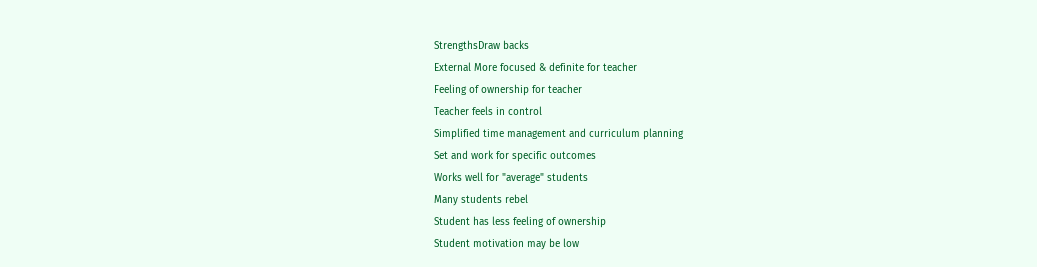StrengthsDraw backs
External More focused & definite for teacher
Feeling of ownership for teacher
Teacher feels in control
Simplified time management and curriculum planning
Set and work for specific outcomes
Works well for "average" students
Many students rebel
Student has less feeling of ownership
Student motivation may be low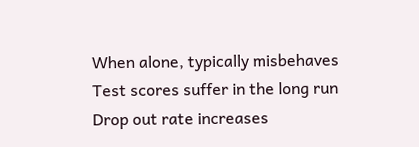When alone, typically misbehaves
Test scores suffer in the long run
Drop out rate increases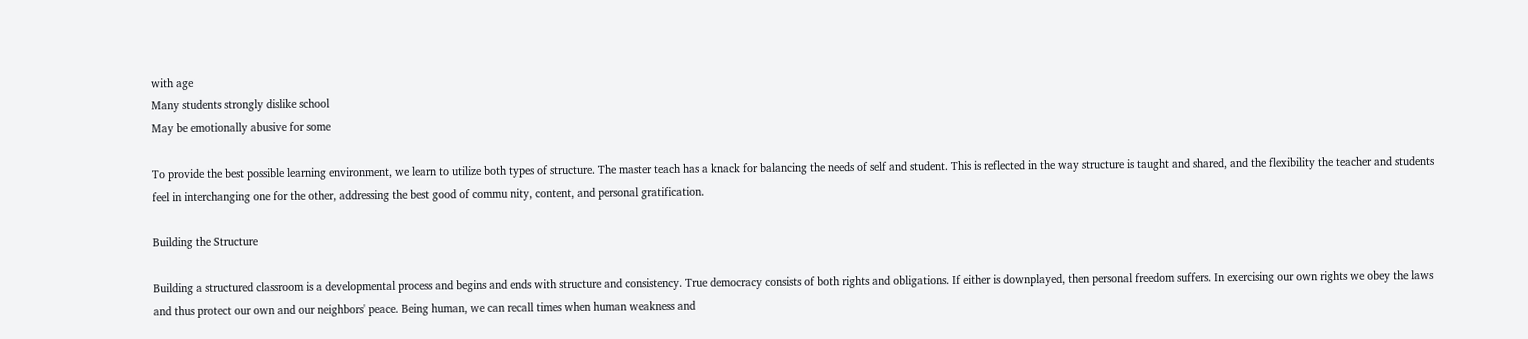with age
Many students strongly dislike school
May be emotionally abusive for some

To provide the best possible learning environment, we learn to utilize both types of structure. The master teach has a knack for balancing the needs of self and student. This is reflected in the way structure is taught and shared, and the flexibility the teacher and students feel in interchanging one for the other, addressing the best good of commu nity, content, and personal gratification.

Building the Structure

Building a structured classroom is a developmental process and begins and ends with structure and consistency. True democracy consists of both rights and obligations. If either is downplayed, then personal freedom suffers. In exercising our own rights we obey the laws and thus protect our own and our neighbors' peace. Being human, we can recall times when human weakness and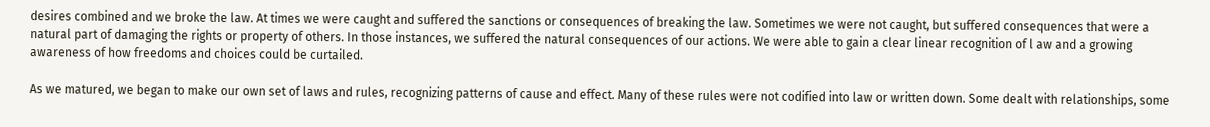desires combined and we broke the law. At times we were caught and suffered the sanctions or consequences of breaking the law. Sometimes we were not caught, but suffered consequences that were a natural part of damaging the rights or property of others. In those instances, we suffered the natural consequences of our actions. We were able to gain a clear linear recognition of l aw and a growing awareness of how freedoms and choices could be curtailed.

As we matured, we began to make our own set of laws and rules, recognizing patterns of cause and effect. Many of these rules were not codified into law or written down. Some dealt with relationships, some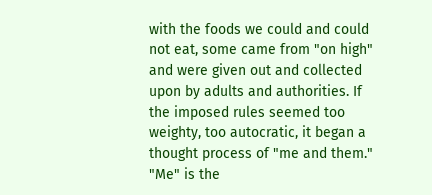with the foods we could and could not eat, some came from "on high" and were given out and collected upon by adults and authorities. If the imposed rules seemed too weighty, too autocratic, it began a thought process of "me and them." "Me" is the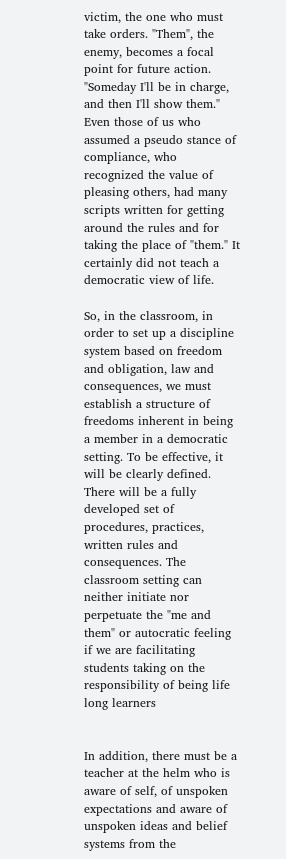victim, the one who must take orders. "Them", the enemy, becomes a focal point for future action. "Someday I'll be in charge, and then I'll show them." Even those of us who assumed a pseudo stance of compliance, who recognized the value of pleasing others, had many scripts written for getting around the rules and for taking the place of "them." It certainly did not teach a democratic view of life.

So, in the classroom, in order to set up a discipline system based on freedom and obligation, law and consequences, we must establish a structure of freedoms inherent in being a member in a democratic setting. To be effective, it will be clearly defined. There will be a fully developed set of procedures, practices, written rules and consequences. The classroom setting can neither initiate nor perpetuate the "me and them" or autocratic feeling if we are facilitating students taking on the responsibility of being life long learners


In addition, there must be a teacher at the helm who is aware of self, of unspoken expectations and aware of unspoken ideas and belief systems from the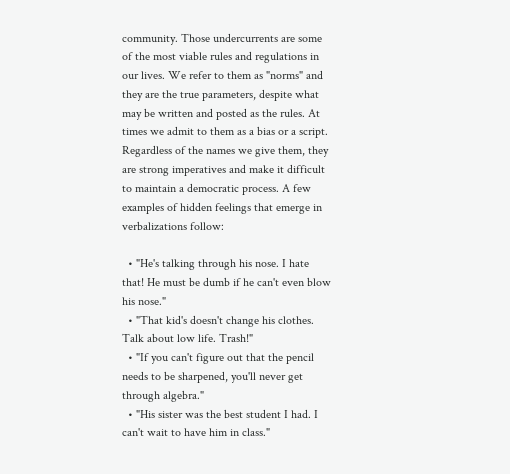community. Those undercurrents are some of the most viable rules and regulations in our lives. We refer to them as "norms" and they are the true parameters, despite what may be written and posted as the rules. At times we admit to them as a bias or a script. Regardless of the names we give them, they are strong imperatives and make it difficult to maintain a democratic process. A few examples of hidden feelings that emerge in verbalizations follow:

  • "He's talking through his nose. I hate that! He must be dumb if he can't even blow his nose."
  • "That kid's doesn't change his clothes. Talk about low life. Trash!"
  • "If you can't figure out that the pencil needs to be sharpened, you'll never get through algebra."
  • "His sister was the best student I had. I can't wait to have him in class."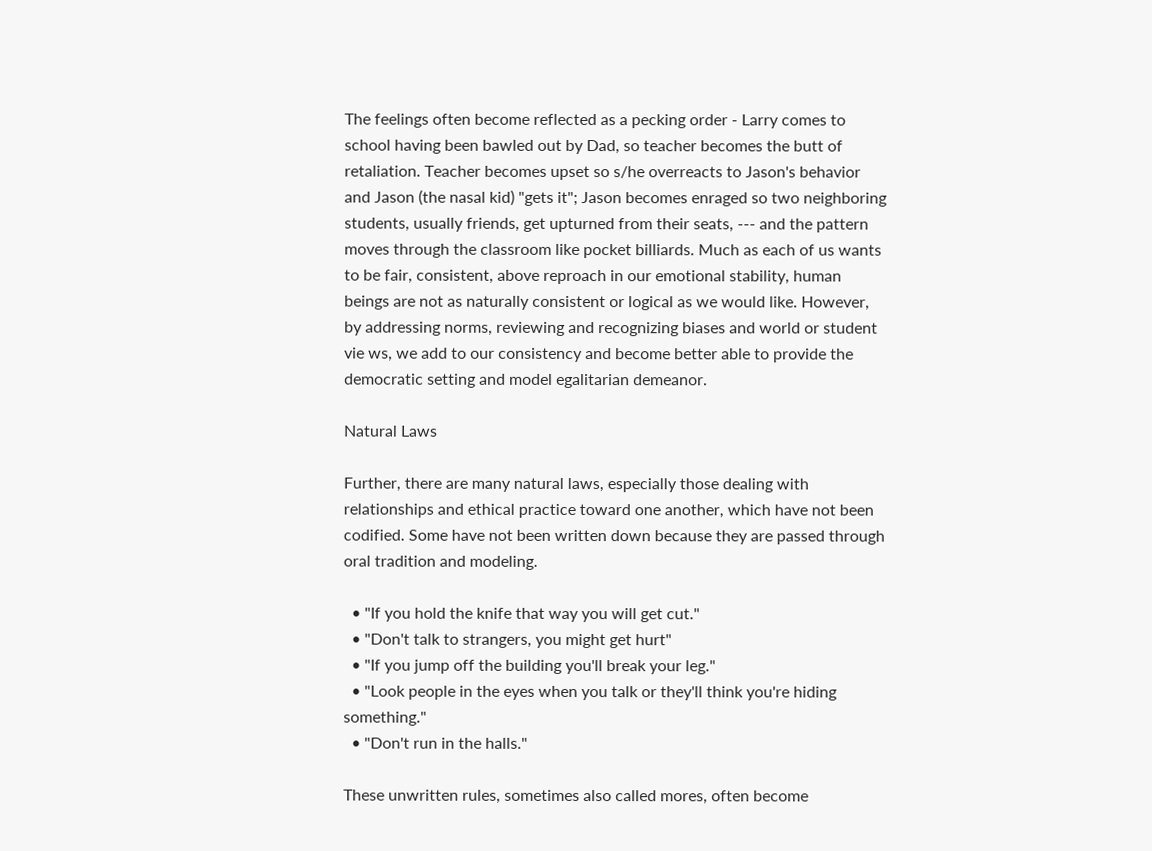The feelings often become reflected as a pecking order - Larry comes to school having been bawled out by Dad, so teacher becomes the butt of retaliation. Teacher becomes upset so s/he overreacts to Jason's behavior and Jason (the nasal kid) "gets it"; Jason becomes enraged so two neighboring students, usually friends, get upturned from their seats, --- and the pattern moves through the classroom like pocket billiards. Much as each of us wants to be fair, consistent, above reproach in our emotional stability, human beings are not as naturally consistent or logical as we would like. However, by addressing norms, reviewing and recognizing biases and world or student vie ws, we add to our consistency and become better able to provide the democratic setting and model egalitarian demeanor.

Natural Laws

Further, there are many natural laws, especially those dealing with relationships and ethical practice toward one another, which have not been codified. Some have not been written down because they are passed through oral tradition and modeling.

  • "If you hold the knife that way you will get cut."
  • "Don't talk to strangers, you might get hurt"
  • "If you jump off the building you'll break your leg."
  • "Look people in the eyes when you talk or they'll think you're hiding something."
  • "Don't run in the halls."

These unwritten rules, sometimes also called mores, often become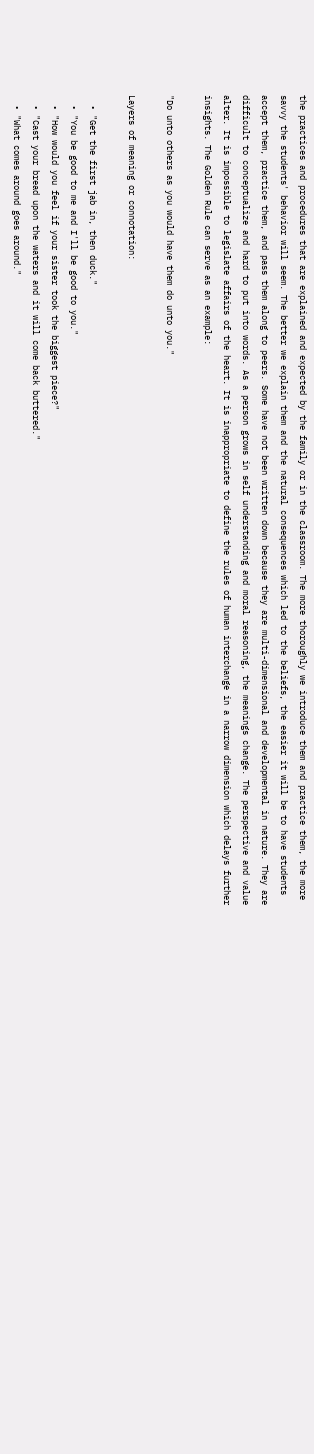the practices and procedures that are explained and expected by the family or in the classroom. The more thoroughly we introduce them and practice them, the more savvy the students' behavior will seem. The better we explain them and the natural consequences which led to the beliefs, the easier it will be to have students accept them, practice them, and pass them along to peers. Some have not been written down because they are multi-dimensional and developmental in nature. They are difficult to conceptualize and hard to put into words. As a person grows in self understanding and moral reasoning, the meanings change. The perspective and value alter. It is impossible to legislate affairs of the heart. It is inappropriate to define the rules of human interchange in a narrow dimension which delays further insights. The Golden Rule can serve as an example:

"Do unto others as you would have them do unto you."

Layers of meaning or connotation:

  • "Get the first jab in, then duck."
  • "You be good to me and I'll be good to you."
  • "How would you feel if your sister took the biggest piece?"
  • "Cast your bread upon the waters and it will come back buttered."
  • "What comes around goes around."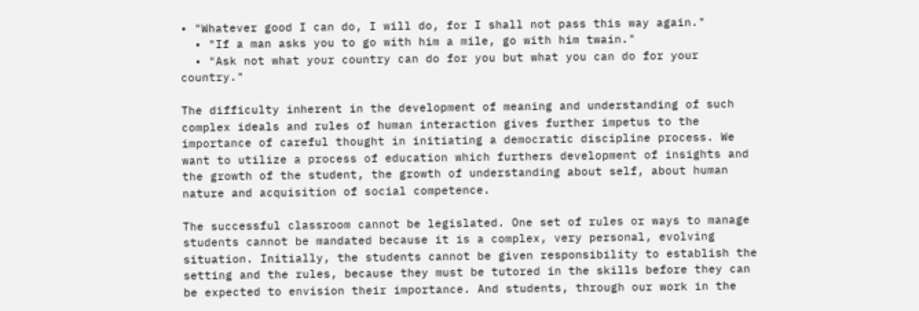• "Whatever good I can do, I will do, for I shall not pass this way again."
  • "If a man asks you to go with him a mile, go with him twain."
  • "Ask not what your country can do for you but what you can do for your country."

The difficulty inherent in the development of meaning and understanding of such complex ideals and rules of human interaction gives further impetus to the importance of careful thought in initiating a democratic discipline process. We want to utilize a process of education which furthers development of insights and the growth of the student, the growth of understanding about self, about human nature and acquisition of social competence.

The successful classroom cannot be legislated. One set of rules or ways to manage students cannot be mandated because it is a complex, very personal, evolving situation. Initially, the students cannot be given responsibility to establish the setting and the rules, because they must be tutored in the skills before they can be expected to envision their importance. And students, through our work in the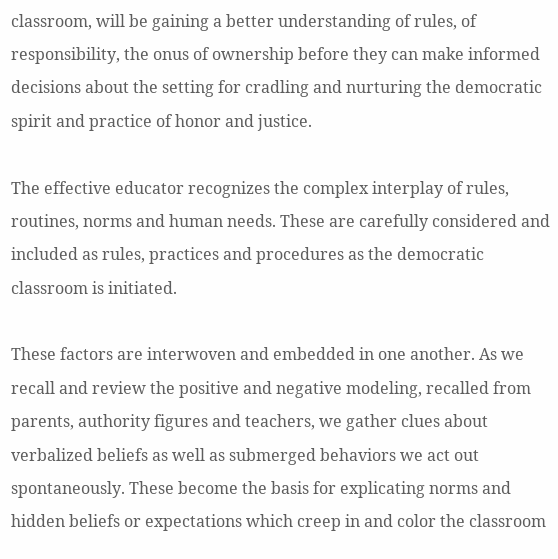classroom, will be gaining a better understanding of rules, of responsibility, the onus of ownership before they can make informed decisions about the setting for cradling and nurturing the democratic spirit and practice of honor and justice.

The effective educator recognizes the complex interplay of rules, routines, norms and human needs. These are carefully considered and included as rules, practices and procedures as the democratic classroom is initiated.

These factors are interwoven and embedded in one another. As we recall and review the positive and negative modeling, recalled from parents, authority figures and teachers, we gather clues about verbalized beliefs as well as submerged behaviors we act out spontaneously. These become the basis for explicating norms and hidden beliefs or expectations which creep in and color the classroom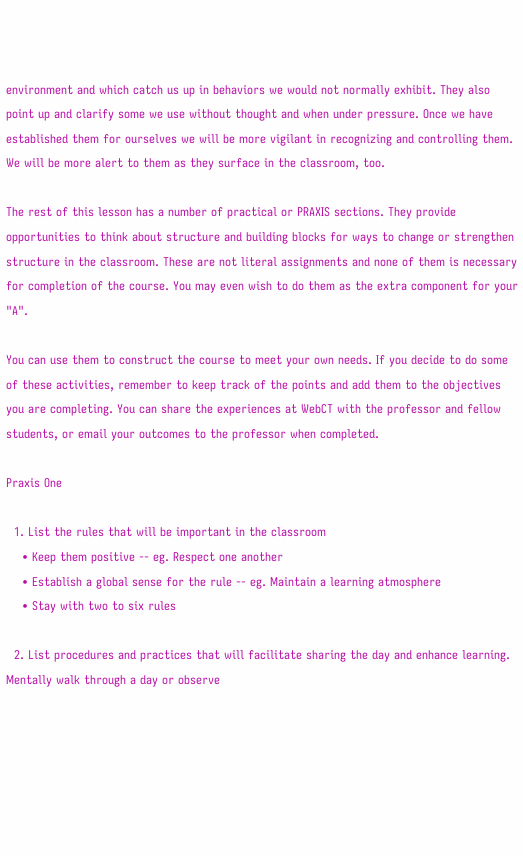environment and which catch us up in behaviors we would not normally exhibit. They also point up and clarify some we use without thought and when under pressure. Once we have established them for ourselves we will be more vigilant in recognizing and controlling them. We will be more alert to them as they surface in the classroom, too.

The rest of this lesson has a number of practical or PRAXIS sections. They provide opportunities to think about structure and building blocks for ways to change or strengthen structure in the classroom. These are not literal assignments and none of them is necessary for completion of the course. You may even wish to do them as the extra component for your "A".

You can use them to construct the course to meet your own needs. If you decide to do some of these activities, remember to keep track of the points and add them to the objectives you are completing. You can share the experiences at WebCT with the professor and fellow students, or email your outcomes to the professor when completed.

Praxis One

  1. List the rules that will be important in the classroom
    • Keep them positive -- eg. Respect one another
    • Establish a global sense for the rule -- eg. Maintain a learning atmosphere
    • Stay with two to six rules

  2. List procedures and practices that will facilitate sharing the day and enhance learning. Mentally walk through a day or observe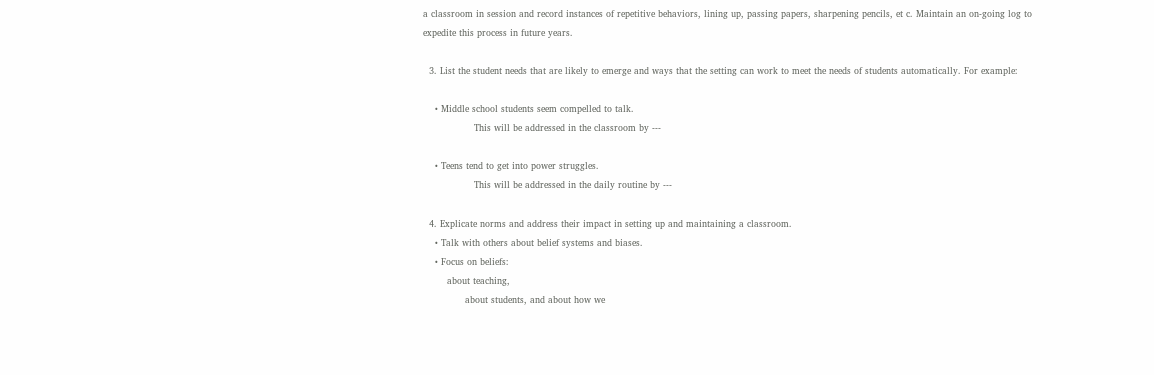a classroom in session and record instances of repetitive behaviors, lining up, passing papers, sharpening pencils, et c. Maintain an on-going log to expedite this process in future years.

  3. List the student needs that are likely to emerge and ways that the setting can work to meet the needs of students automatically. For example:

    • Middle school students seem compelled to talk.
                 This will be addressed in the classroom by ---

    • Teens tend to get into power struggles.
                 This will be addressed in the daily routine by ---

  4. Explicate norms and address their impact in setting up and maintaining a classroom.
    • Talk with others about belief systems and biases.
    • Focus on beliefs:
        about teaching,
              about students, and about how we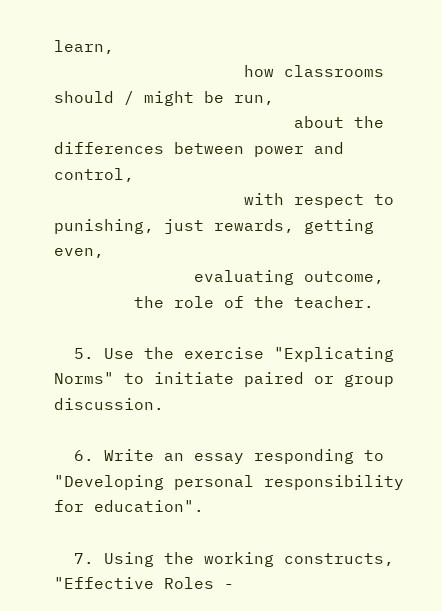learn,
                   how classrooms should / might be run,
                        about the differences between power and control,
                   with respect to punishing, just rewards, getting even,
              evaluating outcome,
        the role of the teacher.

  5. Use the exercise "Explicating Norms" to initiate paired or group discussion.

  6. Write an essay responding to "Developing personal responsibility for education".

  7. Using the working constructs, "Effective Roles -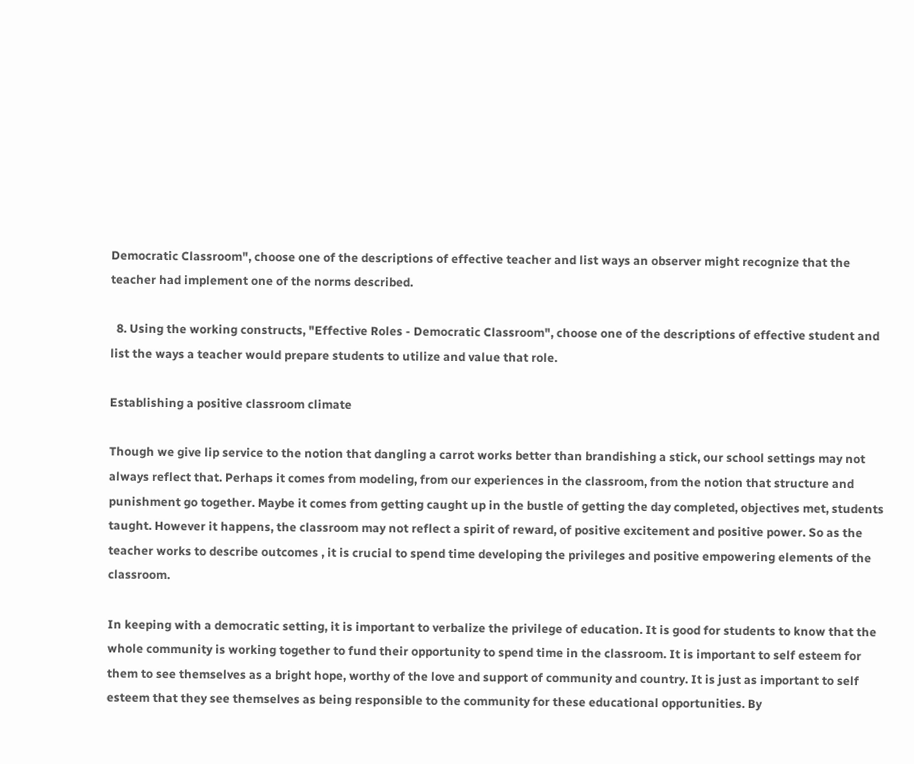Democratic Classroom", choose one of the descriptions of effective teacher and list ways an observer might recognize that the teacher had implement one of the norms described.

  8. Using the working constructs, "Effective Roles - Democratic Classroom", choose one of the descriptions of effective student and list the ways a teacher would prepare students to utilize and value that role.

Establishing a positive classroom climate

Though we give lip service to the notion that dangling a carrot works better than brandishing a stick, our school settings may not always reflect that. Perhaps it comes from modeling, from our experiences in the classroom, from the notion that structure and punishment go together. Maybe it comes from getting caught up in the bustle of getting the day completed, objectives met, students taught. However it happens, the classroom may not reflect a spirit of reward, of positive excitement and positive power. So as the teacher works to describe outcomes , it is crucial to spend time developing the privileges and positive empowering elements of the classroom.

In keeping with a democratic setting, it is important to verbalize the privilege of education. It is good for students to know that the whole community is working together to fund their opportunity to spend time in the classroom. It is important to self esteem for them to see themselves as a bright hope, worthy of the love and support of community and country. It is just as important to self esteem that they see themselves as being responsible to the community for these educational opportunities. By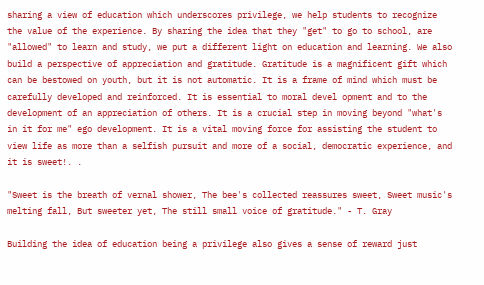sharing a view of education which underscores privilege, we help students to recognize the value of the experience. By sharing the idea that they "get" to go to school, are "allowed" to learn and study, we put a different light on education and learning. We also build a perspective of appreciation and gratitude. Gratitude is a magnificent gift which can be bestowed on youth, but it is not automatic. It is a frame of mind which must be carefully developed and reinforced. It is essential to moral devel opment and to the development of an appreciation of others. It is a crucial step in moving beyond "what's in it for me" ego development. It is a vital moving force for assisting the student to view life as more than a selfish pursuit and more of a social, democratic experience, and it is sweet!. .

"Sweet is the breath of vernal shower, The bee's collected reassures sweet, Sweet music's melting fall, But sweeter yet, The still small voice of gratitude." - T. Gray

Building the idea of education being a privilege also gives a sense of reward just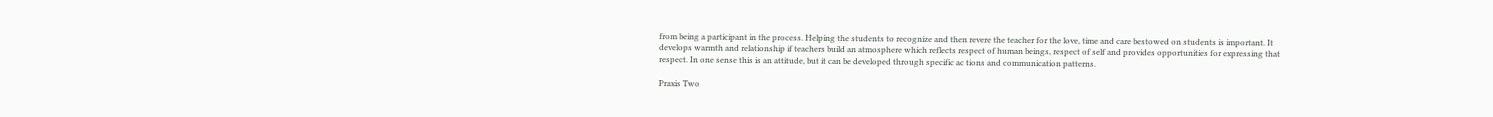from being a participant in the process. Helping the students to recognize and then revere the teacher for the love, time and care bestowed on students is important. It develops warmth and relationship if teachers build an atmosphere which reflects respect of human beings, respect of self and provides opportunities for expressing that respect. In one sense this is an attitude, but it can be developed through specific ac tions and communication patterns.

Praxis Two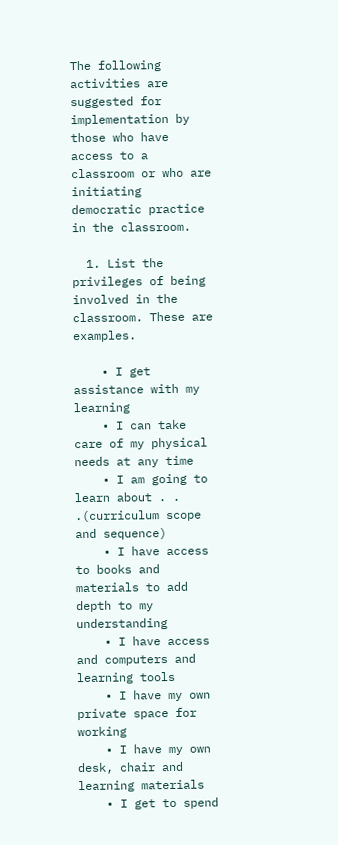The following activities are suggested for implementation by those who have access to a classroom or who are initiating democratic practice in the classroom.

  1. List the privileges of being involved in the classroom. These are examples.

    • I get assistance with my learning
    • I can take care of my physical needs at any time
    • I am going to learn about . . .(curriculum scope and sequence)
    • I have access to books and materials to add depth to my understanding
    • I have access and computers and learning tools
    • I have my own private space for working
    • I have my own desk, chair and learning materials
    • I get to spend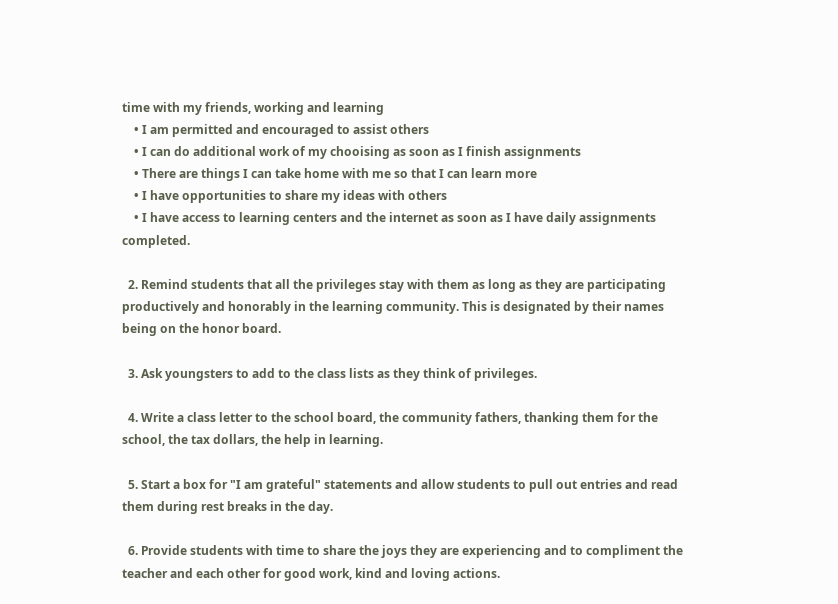time with my friends, working and learning
    • I am permitted and encouraged to assist others
    • I can do additional work of my chooising as soon as I finish assignments
    • There are things I can take home with me so that I can learn more
    • I have opportunities to share my ideas with others
    • I have access to learning centers and the internet as soon as I have daily assignments completed.

  2. Remind students that all the privileges stay with them as long as they are participating productively and honorably in the learning community. This is designated by their names being on the honor board.

  3. Ask youngsters to add to the class lists as they think of privileges.

  4. Write a class letter to the school board, the community fathers, thanking them for the school, the tax dollars, the help in learning.

  5. Start a box for "I am grateful" statements and allow students to pull out entries and read them during rest breaks in the day.

  6. Provide students with time to share the joys they are experiencing and to compliment the teacher and each other for good work, kind and loving actions.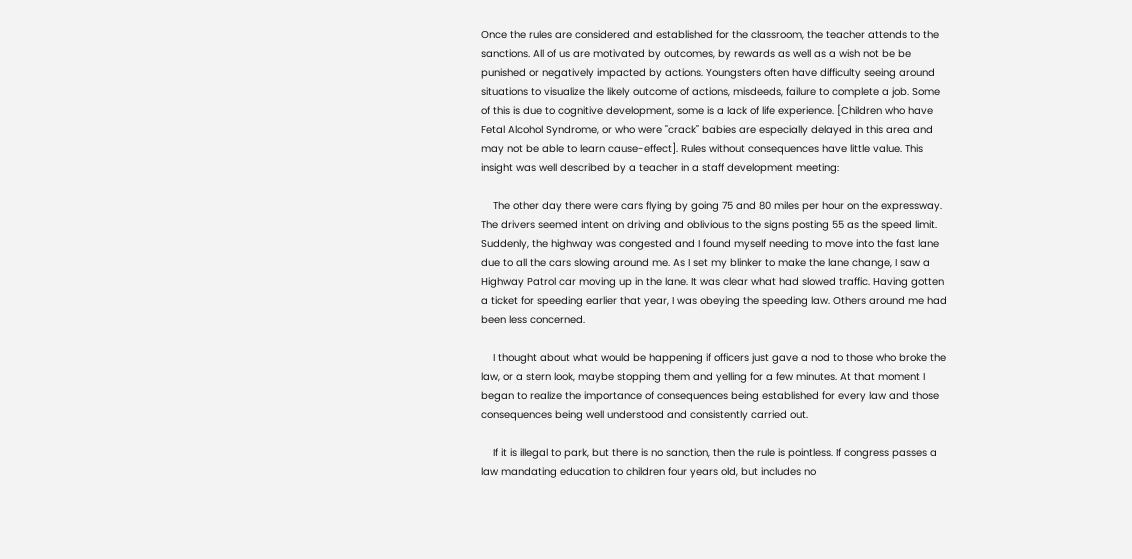Once the rules are considered and established for the classroom, the teacher attends to the sanctions. All of us are motivated by outcomes, by rewards as well as a wish not be be punished or negatively impacted by actions. Youngsters often have difficulty seeing around situations to visualize the likely outcome of actions, misdeeds, failure to complete a job. Some of this is due to cognitive development, some is a lack of life experience. [Children who have Fetal Alcohol Syndrome, or who were "crack" babies are especially delayed in this area and may not be able to learn cause-effect]. Rules without consequences have little value. This insight was well described by a teacher in a staff development meeting:

    The other day there were cars flying by going 75 and 80 miles per hour on the expressway. The drivers seemed intent on driving and oblivious to the signs posting 55 as the speed limit. Suddenly, the highway was congested and I found myself needing to move into the fast lane due to all the cars slowing around me. As I set my blinker to make the lane change, I saw a Highway Patrol car moving up in the lane. It was clear what had slowed traffic. Having gotten a ticket for speeding earlier that year, I was obeying the speeding law. Others around me had been less concerned.

    I thought about what would be happening if officers just gave a nod to those who broke the law, or a stern look, maybe stopping them and yelling for a few minutes. At that moment I began to realize the importance of consequences being established for every law and those consequences being well understood and consistently carried out.

    If it is illegal to park, but there is no sanction, then the rule is pointless. If congress passes a law mandating education to children four years old, but includes no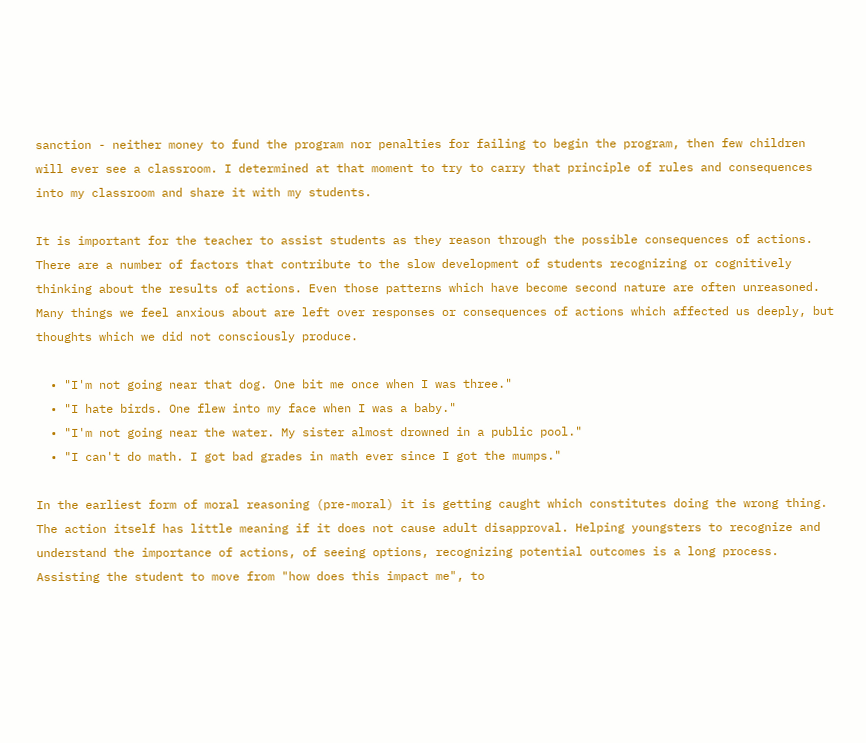sanction - neither money to fund the program nor penalties for failing to begin the program, then few children will ever see a classroom. I determined at that moment to try to carry that principle of rules and consequences into my classroom and share it with my students.

It is important for the teacher to assist students as they reason through the possible consequences of actions. There are a number of factors that contribute to the slow development of students recognizing or cognitively thinking about the results of actions. Even those patterns which have become second nature are often unreasoned. Many things we feel anxious about are left over responses or consequences of actions which affected us deeply, but thoughts which we did not consciously produce.

  • "I'm not going near that dog. One bit me once when I was three."
  • "I hate birds. One flew into my face when I was a baby."
  • "I'm not going near the water. My sister almost drowned in a public pool."
  • "I can't do math. I got bad grades in math ever since I got the mumps."

In the earliest form of moral reasoning (pre-moral) it is getting caught which constitutes doing the wrong thing. The action itself has little meaning if it does not cause adult disapproval. Helping youngsters to recognize and understand the importance of actions, of seeing options, recognizing potential outcomes is a long process. Assisting the student to move from "how does this impact me", to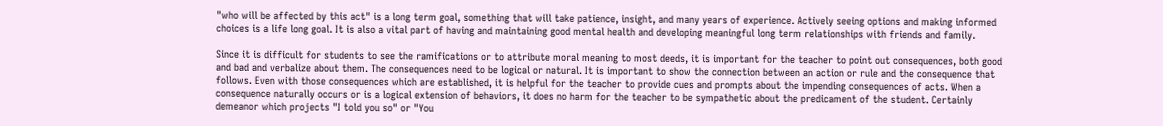"who will be affected by this act" is a long term goal, something that will take patience, insight, and many years of experience. Actively seeing options and making informed choices is a life long goal. It is also a vital part of having and maintaining good mental health and developing meaningful long term relationships with friends and family.

Since it is difficult for students to see the ramifications or to attribute moral meaning to most deeds, it is important for the teacher to point out consequences, both good and bad and verbalize about them. The consequences need to be logical or natural. It is important to show the connection between an action or rule and the consequence that follows. Even with those consequences which are established, it is helpful for the teacher to provide cues and prompts about the impending consequences of acts. When a consequence naturally occurs or is a logical extension of behaviors, it does no harm for the teacher to be sympathetic about the predicament of the student. Certainly demeanor which projects "I told you so" or "You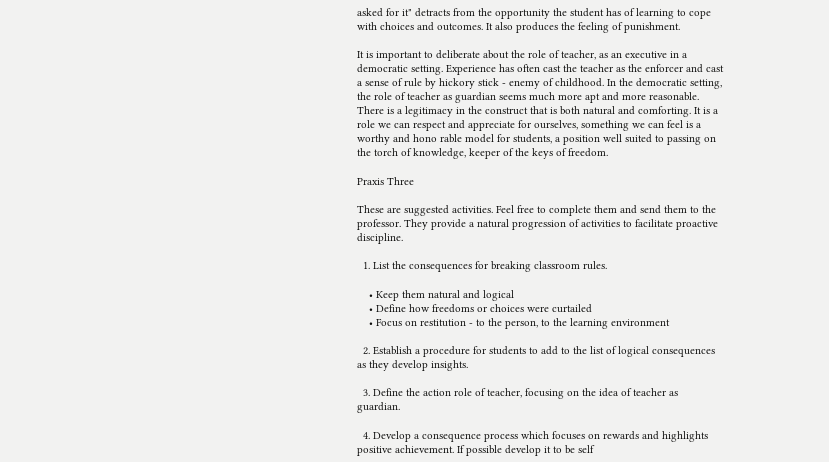asked for it" detracts from the opportunity the student has of learning to cope with choices and outcomes. It also produces the feeling of punishment.

It is important to deliberate about the role of teacher, as an executive in a democratic setting. Experience has often cast the teacher as the enforcer and cast a sense of rule by hickory stick - enemy of childhood. In the democratic setting, the role of teacher as guardian seems much more apt and more reasonable. There is a legitimacy in the construct that is both natural and comforting. It is a role we can respect and appreciate for ourselves, something we can feel is a worthy and hono rable model for students, a position well suited to passing on the torch of knowledge, keeper of the keys of freedom.

Praxis Three

These are suggested activities. Feel free to complete them and send them to the professor. They provide a natural progression of activities to facilitate proactive discipline.

  1. List the consequences for breaking classroom rules.

    • Keep them natural and logical
    • Define how freedoms or choices were curtailed
    • Focus on restitution - to the person, to the learning environment

  2. Establish a procedure for students to add to the list of logical consequences as they develop insights.

  3. Define the action role of teacher, focusing on the idea of teacher as guardian.

  4. Develop a consequence process which focuses on rewards and highlights positive achievement. If possible develop it to be self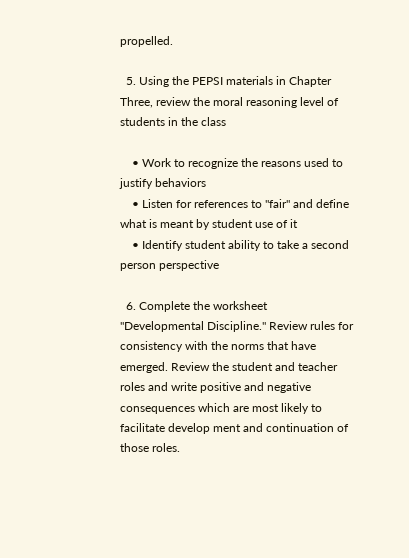propelled.

  5. Using the PEPSI materials in Chapter Three, review the moral reasoning level of students in the class

    • Work to recognize the reasons used to justify behaviors
    • Listen for references to "fair" and define what is meant by student use of it
    • Identify student ability to take a second person perspective

  6. Complete the worksheet "Developmental Discipline." Review rules for consistency with the norms that have emerged. Review the student and teacher roles and write positive and negative consequences which are most likely to facilitate develop ment and continuation of those roles.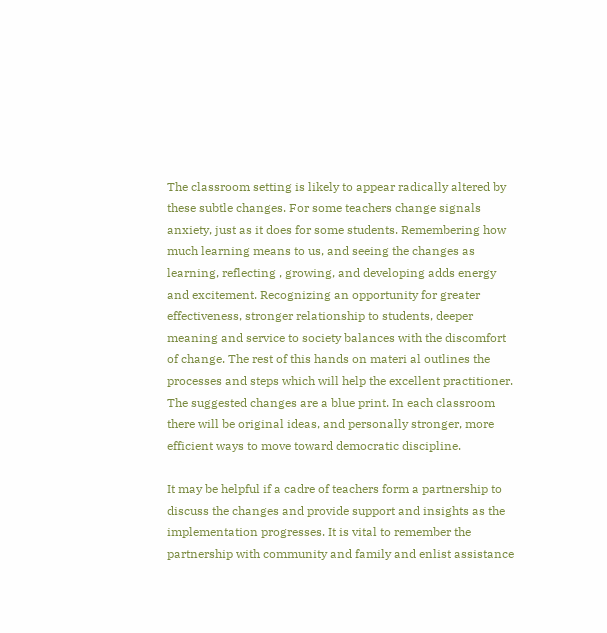The classroom setting is likely to appear radically altered by these subtle changes. For some teachers change signals anxiety, just as it does for some students. Remembering how much learning means to us, and seeing the changes as learning, reflecting , growing, and developing adds energy and excitement. Recognizing an opportunity for greater effectiveness, stronger relationship to students, deeper meaning and service to society balances with the discomfort of change. The rest of this hands on materi al outlines the processes and steps which will help the excellent practitioner. The suggested changes are a blue print. In each classroom there will be original ideas, and personally stronger, more efficient ways to move toward democratic discipline.

It may be helpful if a cadre of teachers form a partnership to discuss the changes and provide support and insights as the implementation progresses. It is vital to remember the partnership with community and family and enlist assistance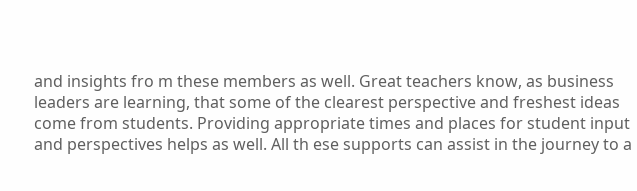and insights fro m these members as well. Great teachers know, as business leaders are learning, that some of the clearest perspective and freshest ideas come from students. Providing appropriate times and places for student input and perspectives helps as well. All th ese supports can assist in the journey to a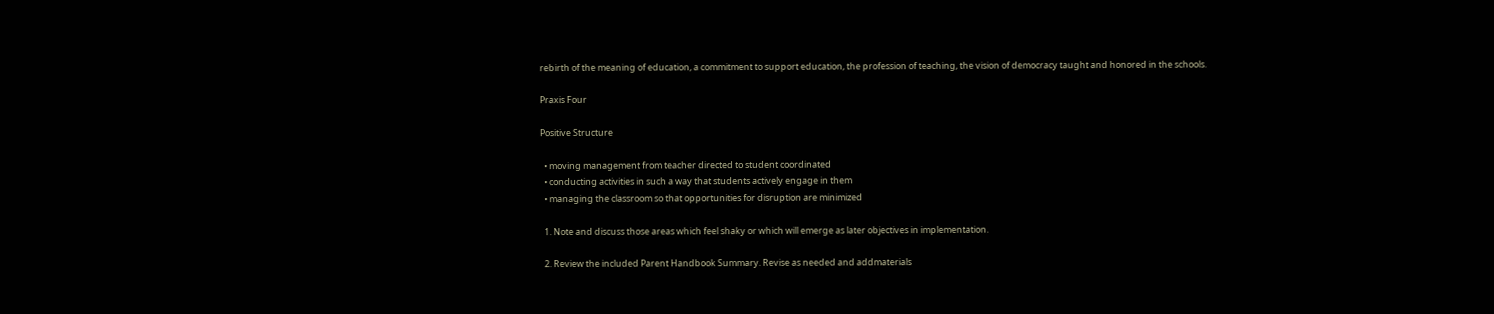rebirth of the meaning of education, a commitment to support education, the profession of teaching, the vision of democracy taught and honored in the schools.

Praxis Four

Positive Structure

  • moving management from teacher directed to student coordinated
  • conducting activities in such a way that students actively engage in them
  • managing the classroom so that opportunities for disruption are minimized

  1. Note and discuss those areas which feel shaky or which will emerge as later objectives in implementation.

  2. Review the included Parent Handbook Summary. Revise as needed and addmaterials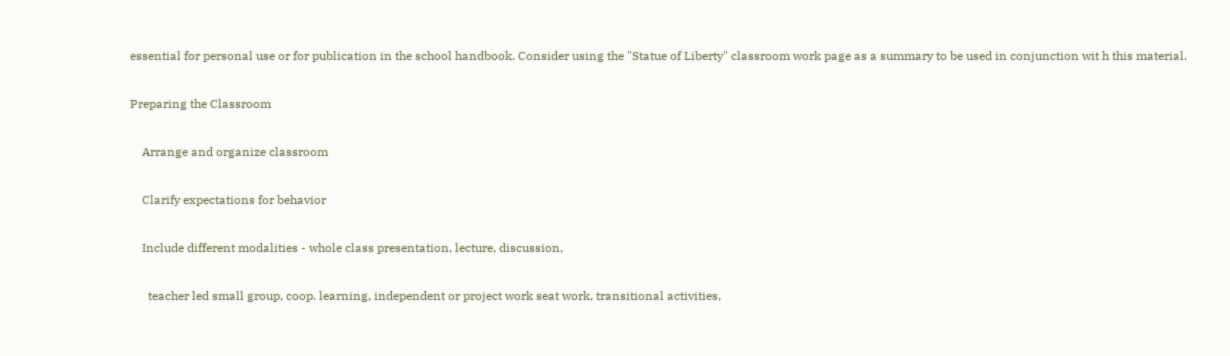essential for personal use or for publication in the school handbook. Consider using the "Statue of Liberty" classroom work page as a summary to be used in conjunction wit h this material.

Preparing the Classroom

    Arrange and organize classroom

    Clarify expectations for behavior

    Include different modalities - whole class presentation, lecture, discussion,

      teacher led small group, coop. learning, independent or project work seat work, transitional activities,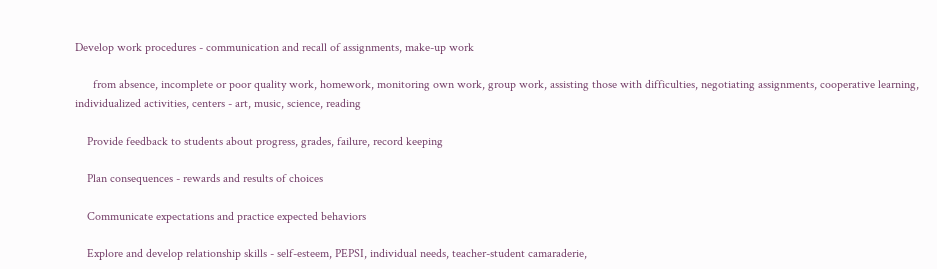Develop work procedures - communication and recall of assignments, make-up work

      from absence, incomplete or poor quality work, homework, monitoring own work, group work, assisting those with difficulties, negotiating assignments, cooperative learning, individualized activities, centers - art, music, science, reading

    Provide feedback to students about progress, grades, failure, record keeping

    Plan consequences - rewards and results of choices

    Communicate expectations and practice expected behaviors

    Explore and develop relationship skills - self-esteem, PEPSI, individual needs, teacher-student camaraderie,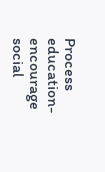Process education- encourage social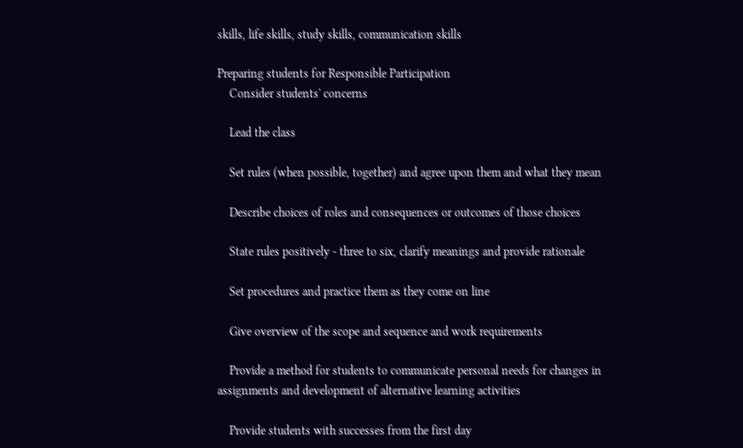skills, life skills, study skills, communication skills

Preparing students for Responsible Participation
    Consider students' concerns

    Lead the class

    Set rules (when possible, together) and agree upon them and what they mean

    Describe choices of roles and consequences or outcomes of those choices

    State rules positively - three to six, clarify meanings and provide rationale

    Set procedures and practice them as they come on line

    Give overview of the scope and sequence and work requirements

    Provide a method for students to communicate personal needs for changes in assignments and development of alternative learning activities

    Provide students with successes from the first day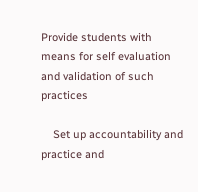Provide students with means for self evaluation and validation of such practices

    Set up accountability and practice and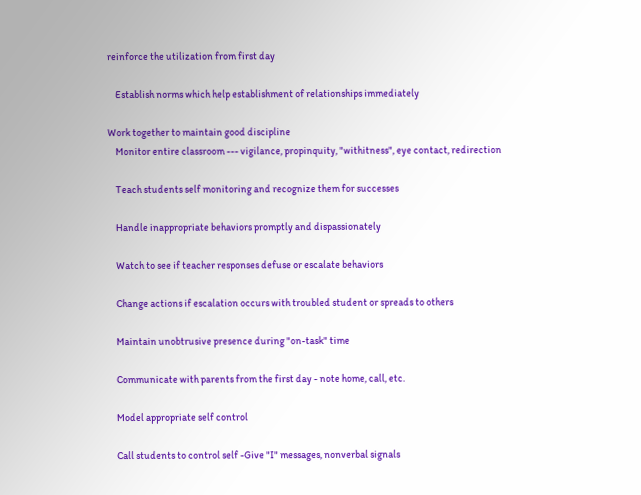reinforce the utilization from first day

    Establish norms which help establishment of relationships immediately

Work together to maintain good discipline
    Monitor entire classroom --- vigilance, propinquity, "withitness", eye contact, redirection

    Teach students self monitoring and recognize them for successes

    Handle inappropriate behaviors promptly and dispassionately

    Watch to see if teacher responses defuse or escalate behaviors

    Change actions if escalation occurs with troubled student or spreads to others

    Maintain unobtrusive presence during "on-task" time

    Communicate with parents from the first day - note home, call, etc.

    Model appropriate self control

    Call students to control self -Give "I" messages, nonverbal signals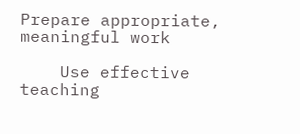Prepare appropriate, meaningful work

    Use effective teaching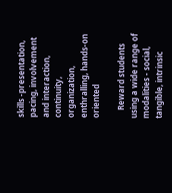skills -presentation, pacing, involvement and interaction, continuity, organization, enthralling, hands-on oriented

    Reward students using a wide range of modalities - social, tangible, intrinsic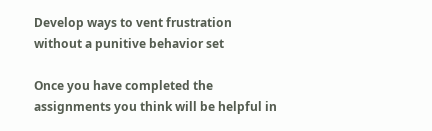Develop ways to vent frustration without a punitive behavior set

Once you have completed the assignments you think will be helpful in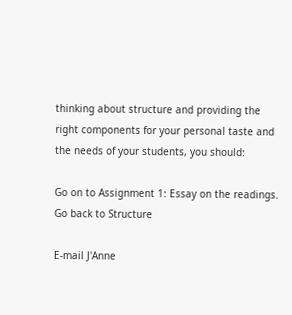thinking about structure and providing the right components for your personal taste and the needs of your students, you should:

Go on to Assignment 1: Essay on the readings.
Go back to Structure

E-mail J'Anne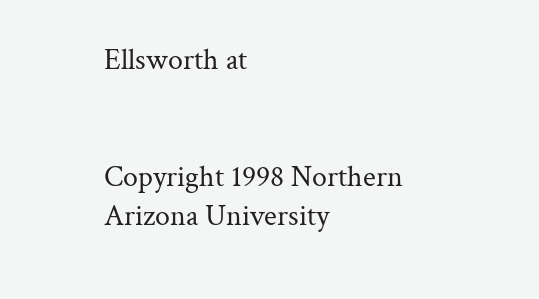Ellsworth at


Copyright 1998 Northern Arizona University